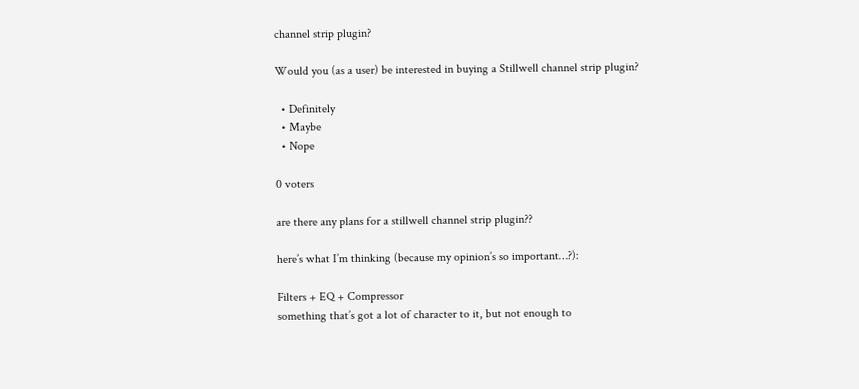channel strip plugin?

Would you (as a user) be interested in buying a Stillwell channel strip plugin?

  • Definitely
  • Maybe
  • Nope

0 voters

are there any plans for a stillwell channel strip plugin??

here’s what I’m thinking (because my opinion’s so important…?):

Filters + EQ + Compressor
something that’s got a lot of character to it, but not enough to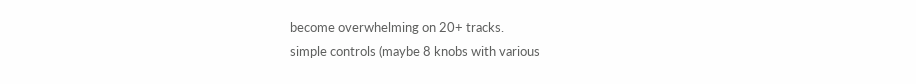become overwhelming on 20+ tracks.
simple controls (maybe 8 knobs with various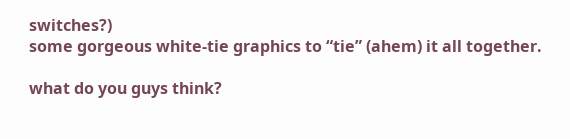switches?)
some gorgeous white-tie graphics to “tie” (ahem) it all together.

what do you guys think?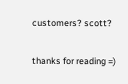customers? scott?

thanks for reading =)